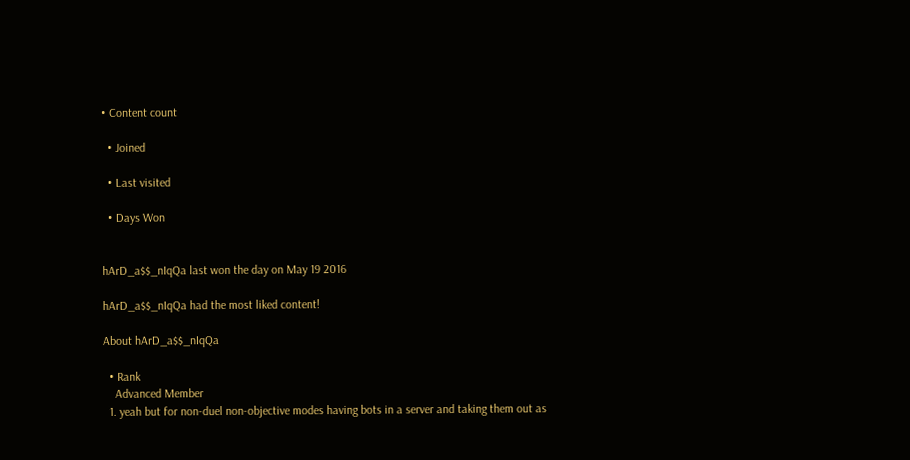• Content count

  • Joined

  • Last visited

  • Days Won


hArD_a$$_nIqQa last won the day on May 19 2016

hArD_a$$_nIqQa had the most liked content!

About hArD_a$$_nIqQa

  • Rank
    Advanced Member
  1. yeah but for non-duel non-objective modes having bots in a server and taking them out as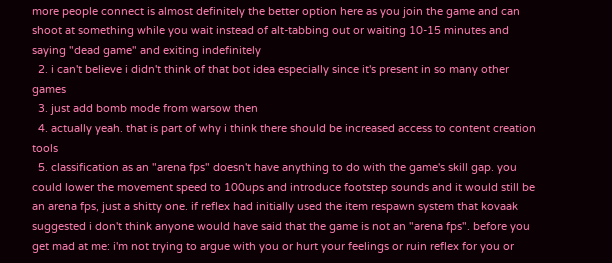more people connect is almost definitely the better option here as you join the game and can shoot at something while you wait instead of alt-tabbing out or waiting 10-15 minutes and saying "dead game" and exiting indefinitely
  2. i can't believe i didn't think of that bot idea especially since it's present in so many other games
  3. just add bomb mode from warsow then
  4. actually yeah. that is part of why i think there should be increased access to content creation tools
  5. classification as an "arena fps" doesn't have anything to do with the game's skill gap. you could lower the movement speed to 100ups and introduce footstep sounds and it would still be an arena fps, just a shitty one. if reflex had initially used the item respawn system that kovaak suggested i don't think anyone would have said that the game is not an "arena fps". before you get mad at me: i'm not trying to argue with you or hurt your feelings or ruin reflex for you or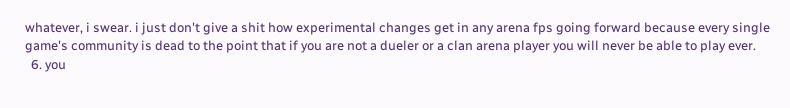whatever, i swear. i just don't give a shit how experimental changes get in any arena fps going forward because every single game's community is dead to the point that if you are not a dueler or a clan arena player you will never be able to play ever.
  6. you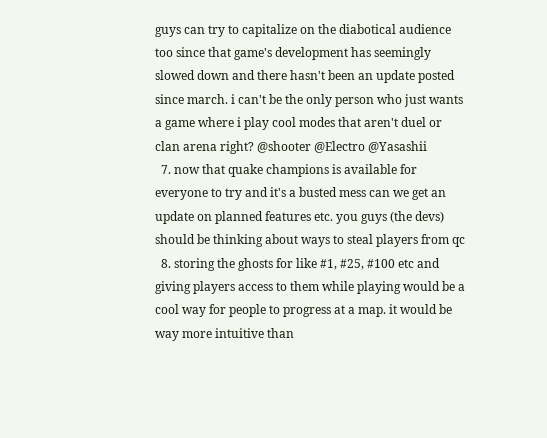guys can try to capitalize on the diabotical audience too since that game's development has seemingly slowed down and there hasn't been an update posted since march. i can't be the only person who just wants a game where i play cool modes that aren't duel or clan arena right? @shooter @Electro @Yasashii
  7. now that quake champions is available for everyone to try and it's a busted mess can we get an update on planned features etc. you guys (the devs) should be thinking about ways to steal players from qc
  8. storing the ghosts for like #1, #25, #100 etc and giving players access to them while playing would be a cool way for people to progress at a map. it would be way more intuitive than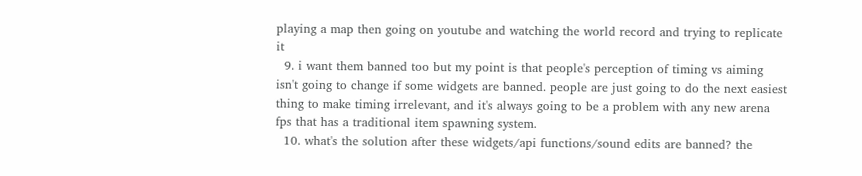playing a map then going on youtube and watching the world record and trying to replicate it
  9. i want them banned too but my point is that people's perception of timing vs aiming isn't going to change if some widgets are banned. people are just going to do the next easiest thing to make timing irrelevant, and it's always going to be a problem with any new arena fps that has a traditional item spawning system.
  10. what's the solution after these widgets/api functions/sound edits are banned? the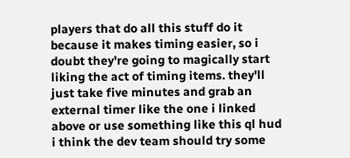players that do all this stuff do it because it makes timing easier, so i doubt they're going to magically start liking the act of timing items. they'll just take five minutes and grab an external timer like the one i linked above or use something like this ql hud i think the dev team should try some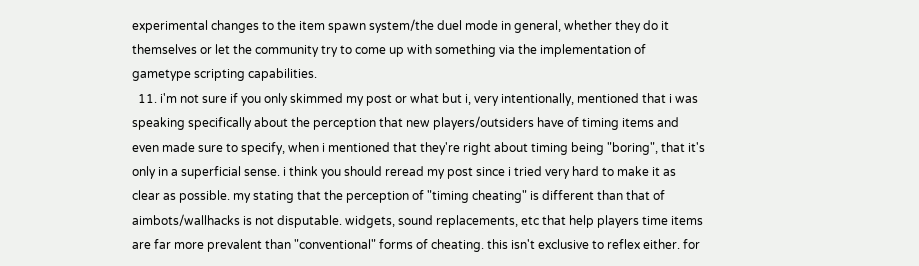experimental changes to the item spawn system/the duel mode in general, whether they do it themselves or let the community try to come up with something via the implementation of gametype scripting capabilities.
  11. i'm not sure if you only skimmed my post or what but i, very intentionally, mentioned that i was speaking specifically about the perception that new players/outsiders have of timing items and even made sure to specify, when i mentioned that they're right about timing being "boring", that it's only in a superficial sense. i think you should reread my post since i tried very hard to make it as clear as possible. my stating that the perception of "timing cheating" is different than that of aimbots/wallhacks is not disputable. widgets, sound replacements, etc that help players time items are far more prevalent than "conventional" forms of cheating. this isn't exclusive to reflex either. for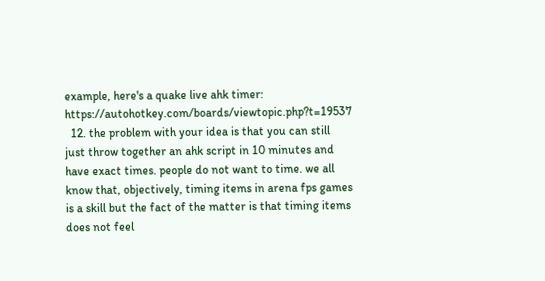example, here's a quake live ahk timer: https://autohotkey.com/boards/viewtopic.php?t=19537
  12. the problem with your idea is that you can still just throw together an ahk script in 10 minutes and have exact times. people do not want to time. we all know that, objectively, timing items in arena fps games is a skill but the fact of the matter is that timing items does not feel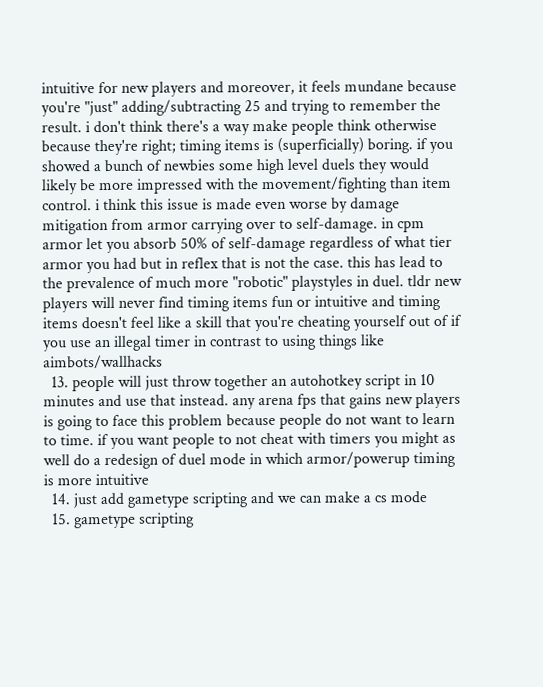intuitive for new players and moreover, it feels mundane because you're "just" adding/subtracting 25 and trying to remember the result. i don't think there's a way make people think otherwise because they're right; timing items is (superficially) boring. if you showed a bunch of newbies some high level duels they would likely be more impressed with the movement/fighting than item control. i think this issue is made even worse by damage mitigation from armor carrying over to self-damage. in cpm armor let you absorb 50% of self-damage regardless of what tier armor you had but in reflex that is not the case. this has lead to the prevalence of much more "robotic" playstyles in duel. tldr new players will never find timing items fun or intuitive and timing items doesn't feel like a skill that you're cheating yourself out of if you use an illegal timer in contrast to using things like aimbots/wallhacks
  13. people will just throw together an autohotkey script in 10 minutes and use that instead. any arena fps that gains new players is going to face this problem because people do not want to learn to time. if you want people to not cheat with timers you might as well do a redesign of duel mode in which armor/powerup timing is more intuitive
  14. just add gametype scripting and we can make a cs mode
  15. gametype scripting